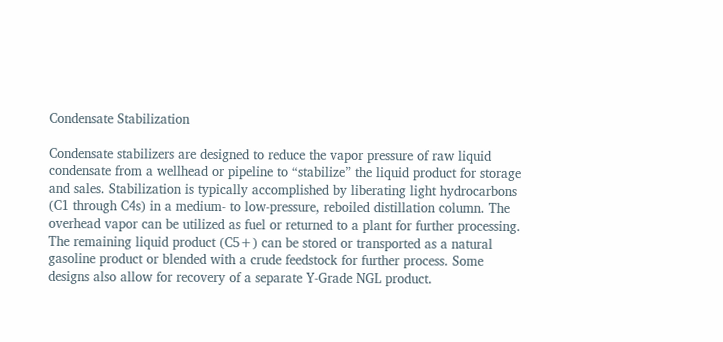Condensate Stabilization

Condensate stabilizers are designed to reduce the vapor pressure of raw liquid condensate from a wellhead or pipeline to “stabilize” the liquid product for storage and sales. Stabilization is typically accomplished by liberating light hydrocarbons (C1 through C4s) in a medium- to low-pressure, reboiled distillation column. The overhead vapor can be utilized as fuel or returned to a plant for further processing. The remaining liquid product (C5+) can be stored or transported as a natural gasoline product or blended with a crude feedstock for further process. Some designs also allow for recovery of a separate Y-Grade NGL product.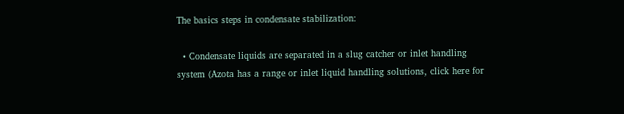The basics steps in condensate stabilization:

  • Condensate liquids are separated in a slug catcher or inlet handling system (Azota has a range or inlet liquid handling solutions, click here for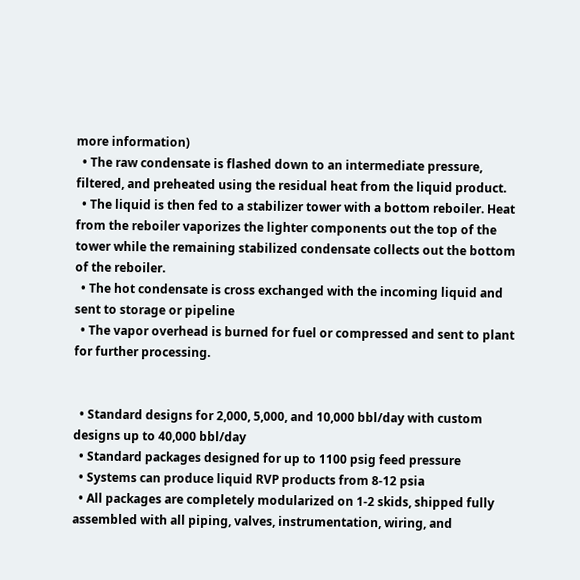more information)
  • The raw condensate is flashed down to an intermediate pressure, filtered, and preheated using the residual heat from the liquid product.
  • The liquid is then fed to a stabilizer tower with a bottom reboiler. Heat from the reboiler vaporizes the lighter components out the top of the tower while the remaining stabilized condensate collects out the bottom of the reboiler.
  • The hot condensate is cross exchanged with the incoming liquid and sent to storage or pipeline
  • The vapor overhead is burned for fuel or compressed and sent to plant for further processing.


  • Standard designs for 2,000, 5,000, and 10,000 bbl/day with custom designs up to 40,000 bbl/day
  • Standard packages designed for up to 1100 psig feed pressure
  • Systems can produce liquid RVP products from 8-12 psia
  • All packages are completely modularized on 1-2 skids, shipped fully assembled with all piping, valves, instrumentation, wiring, and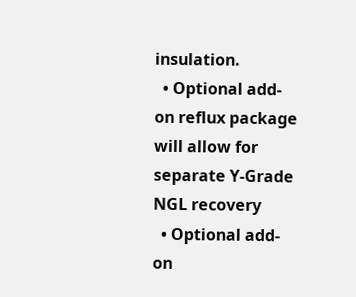insulation.
  • Optional add-on reflux package will allow for separate Y-Grade NGL recovery
  • Optional add-on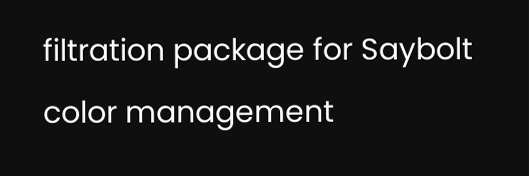filtration package for Saybolt color management